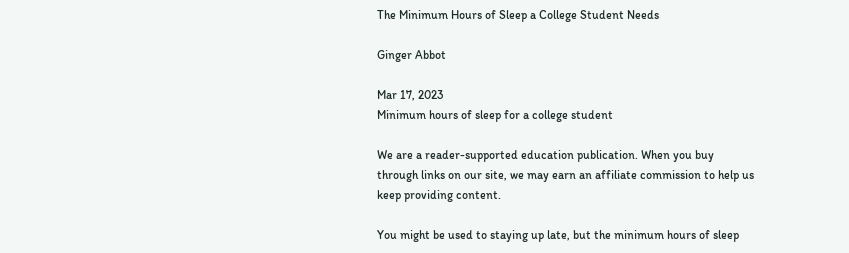The Minimum Hours of Sleep a College Student Needs

Ginger Abbot

Mar 17, 2023
Minimum hours of sleep for a college student

We are a reader-supported education publication. When you buy through links on our site, we may earn an affiliate commission to help us keep providing content.

You might be used to staying up late, but the minimum hours of sleep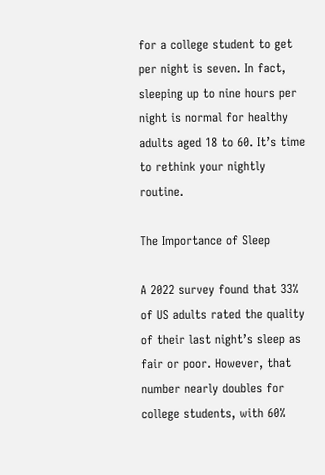for a college student to get per night is seven. In fact, sleeping up to nine hours per night is normal for healthy adults aged 18 to 60. It’s time to rethink your nightly routine.

The Importance of Sleep

A 2022 survey found that 33% of US adults rated the quality of their last night’s sleep as fair or poor. However, that number nearly doubles for college students, with 60%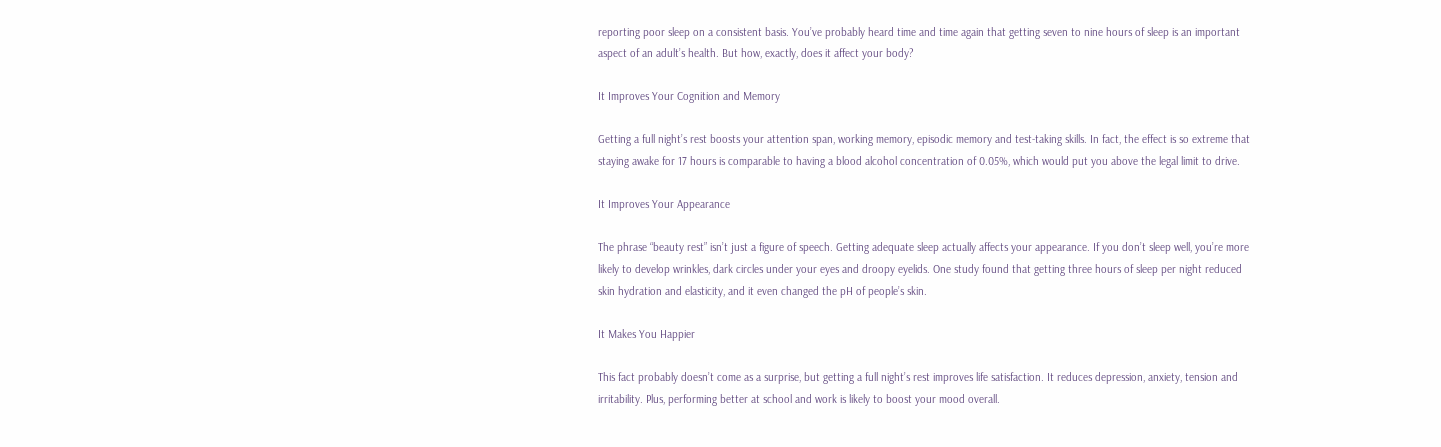reporting poor sleep on a consistent basis. You’ve probably heard time and time again that getting seven to nine hours of sleep is an important aspect of an adult’s health. But how, exactly, does it affect your body?

It Improves Your Cognition and Memory

Getting a full night’s rest boosts your attention span, working memory, episodic memory and test-taking skills. In fact, the effect is so extreme that staying awake for 17 hours is comparable to having a blood alcohol concentration of 0.05%, which would put you above the legal limit to drive.

It Improves Your Appearance

The phrase “beauty rest” isn’t just a figure of speech. Getting adequate sleep actually affects your appearance. If you don’t sleep well, you’re more likely to develop wrinkles, dark circles under your eyes and droopy eyelids. One study found that getting three hours of sleep per night reduced skin hydration and elasticity, and it even changed the pH of people’s skin.

It Makes You Happier

This fact probably doesn’t come as a surprise, but getting a full night’s rest improves life satisfaction. It reduces depression, anxiety, tension and irritability. Plus, performing better at school and work is likely to boost your mood overall.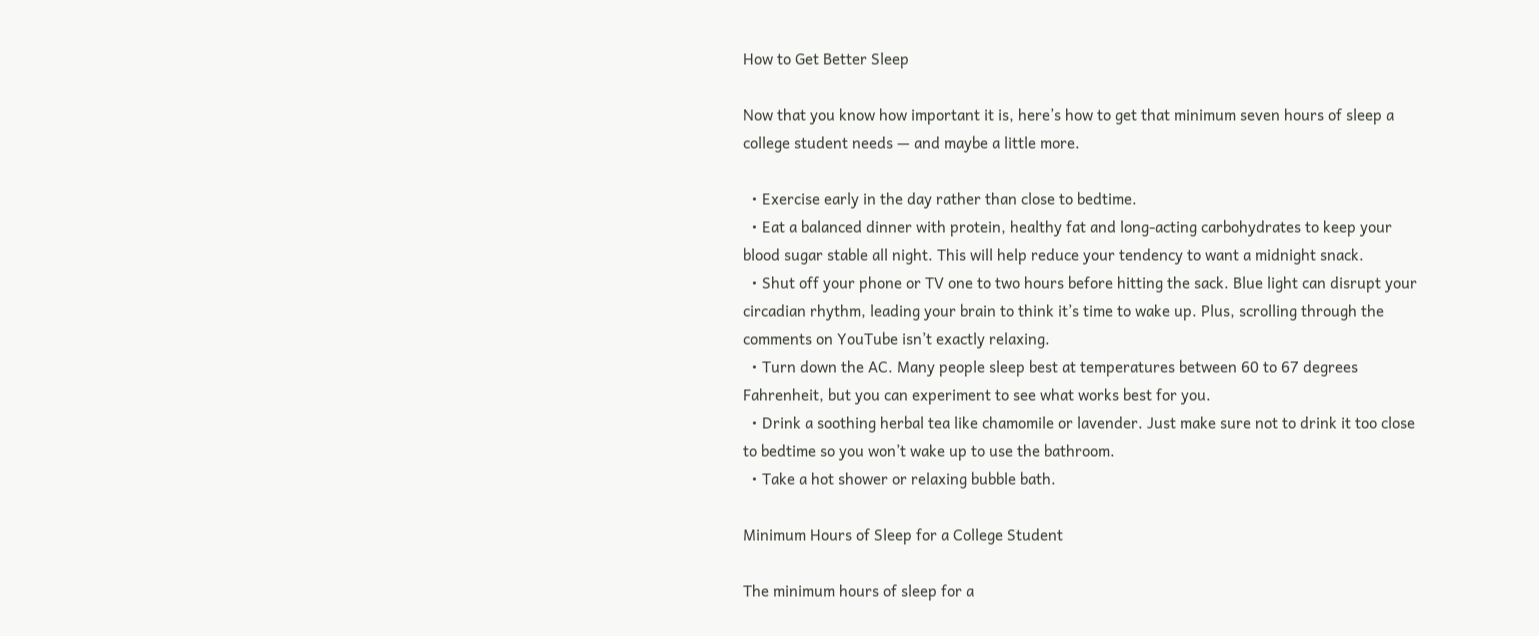How to Get Better Sleep

Now that you know how important it is, here’s how to get that minimum seven hours of sleep a college student needs — and maybe a little more.

  • Exercise early in the day rather than close to bedtime.
  • Eat a balanced dinner with protein, healthy fat and long-acting carbohydrates to keep your blood sugar stable all night. This will help reduce your tendency to want a midnight snack.
  • Shut off your phone or TV one to two hours before hitting the sack. Blue light can disrupt your circadian rhythm, leading your brain to think it’s time to wake up. Plus, scrolling through the comments on YouTube isn’t exactly relaxing.
  • Turn down the AC. Many people sleep best at temperatures between 60 to 67 degrees Fahrenheit, but you can experiment to see what works best for you.
  • Drink a soothing herbal tea like chamomile or lavender. Just make sure not to drink it too close to bedtime so you won’t wake up to use the bathroom.
  • Take a hot shower or relaxing bubble bath.

Minimum Hours of Sleep for a College Student

The minimum hours of sleep for a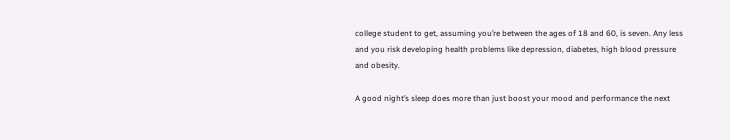college student to get, assuming you’re between the ages of 18 and 60, is seven. Any less and you risk developing health problems like depression, diabetes, high blood pressure and obesity.

A good night’s sleep does more than just boost your mood and performance the next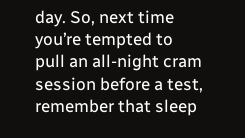day. So, next time you’re tempted to pull an all-night cram session before a test, remember that sleep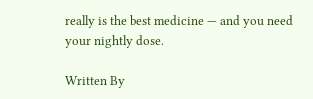really is the best medicine — and you need your nightly dose.

Written By